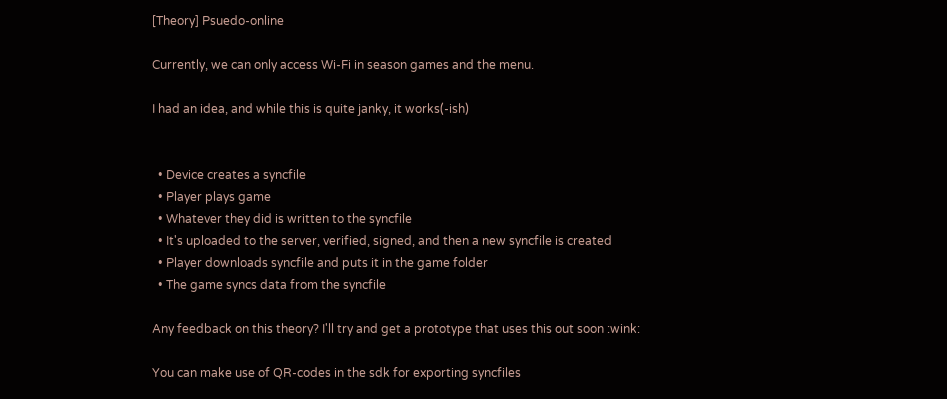[Theory] Psuedo-online

Currently, we can only access Wi-Fi in season games and the menu.

I had an idea, and while this is quite janky, it works(-ish)


  • Device creates a syncfile
  • Player plays game
  • Whatever they did is written to the syncfile
  • It's uploaded to the server, verified, signed, and then a new syncfile is created
  • Player downloads syncfile and puts it in the game folder
  • The game syncs data from the syncfile

Any feedback on this theory? I'll try and get a prototype that uses this out soon :wink:

You can make use of QR-codes in the sdk for exporting syncfiles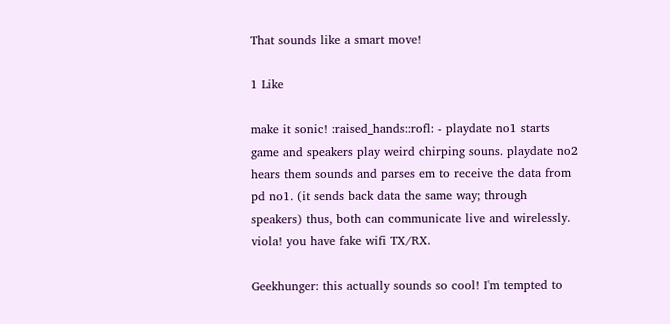That sounds like a smart move!

1 Like

make it sonic! :raised_hands::rofl: - playdate no1 starts game and speakers play weird chirping souns. playdate no2 hears them sounds and parses em to receive the data from pd no1. (it sends back data the same way; through speakers) thus, both can communicate live and wirelessly. viola! you have fake wifi TX/RX.

Geekhunger: this actually sounds so cool! I'm tempted to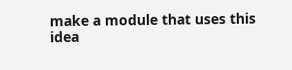make a module that uses this idea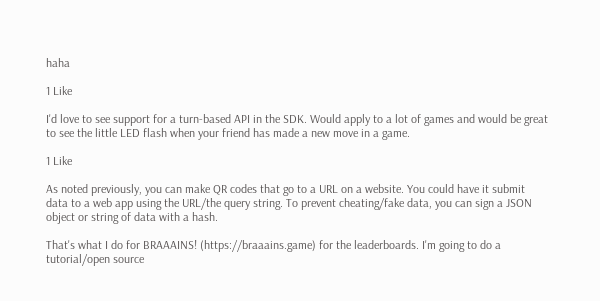haha

1 Like

I'd love to see support for a turn-based API in the SDK. Would apply to a lot of games and would be great to see the little LED flash when your friend has made a new move in a game.

1 Like

As noted previously, you can make QR codes that go to a URL on a website. You could have it submit data to a web app using the URL/the query string. To prevent cheating/fake data, you can sign a JSON object or string of data with a hash.

That's what I do for BRAAAINS! (https://braaains.game) for the leaderboards. I'm going to do a tutorial/open source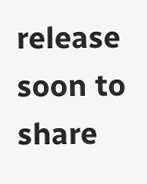release soon to share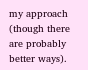my approach (though there are probably better ways).